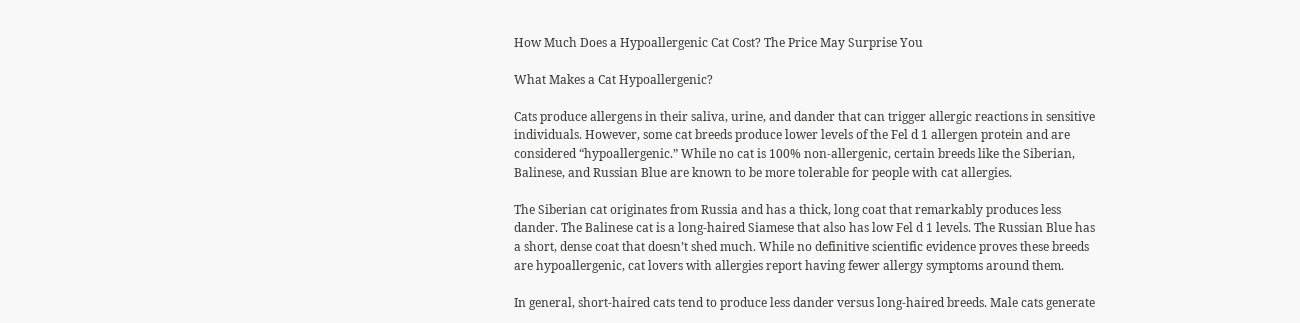How Much Does a Hypoallergenic Cat Cost? The Price May Surprise You

What Makes a Cat Hypoallergenic?

Cats produce allergens in their saliva, urine, and dander that can trigger allergic reactions in sensitive individuals. However, some cat breeds produce lower levels of the Fel d 1 allergen protein and are considered “hypoallergenic.” While no cat is 100% non-allergenic, certain breeds like the Siberian, Balinese, and Russian Blue are known to be more tolerable for people with cat allergies.

The Siberian cat originates from Russia and has a thick, long coat that remarkably produces less dander. The Balinese cat is a long-haired Siamese that also has low Fel d 1 levels. The Russian Blue has a short, dense coat that doesn’t shed much. While no definitive scientific evidence proves these breeds are hypoallergenic, cat lovers with allergies report having fewer allergy symptoms around them.

In general, short-haired cats tend to produce less dander versus long-haired breeds. Male cats generate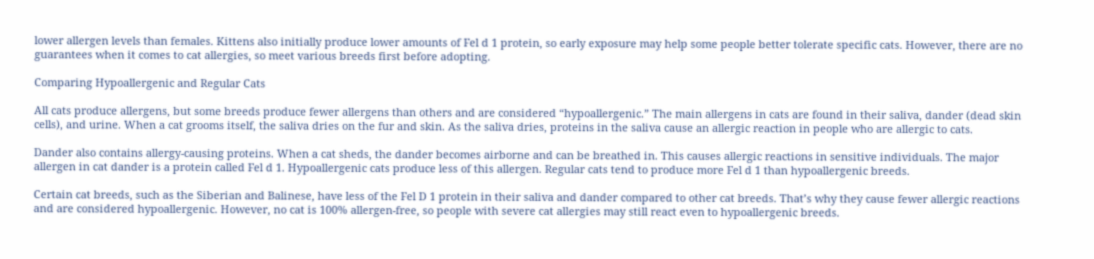lower allergen levels than females. Kittens also initially produce lower amounts of Fel d 1 protein, so early exposure may help some people better tolerate specific cats. However, there are no guarantees when it comes to cat allergies, so meet various breeds first before adopting.

Comparing Hypoallergenic and Regular Cats

All cats produce allergens, but some breeds produce fewer allergens than others and are considered “hypoallergenic.” The main allergens in cats are found in their saliva, dander (dead skin cells), and urine. When a cat grooms itself, the saliva dries on the fur and skin. As the saliva dries, proteins in the saliva cause an allergic reaction in people who are allergic to cats.

Dander also contains allergy-causing proteins. When a cat sheds, the dander becomes airborne and can be breathed in. This causes allergic reactions in sensitive individuals. The major allergen in cat dander is a protein called Fel d 1. Hypoallergenic cats produce less of this allergen. Regular cats tend to produce more Fel d 1 than hypoallergenic breeds.

Certain cat breeds, such as the Siberian and Balinese, have less of the Fel D 1 protein in their saliva and dander compared to other cat breeds. That’s why they cause fewer allergic reactions and are considered hypoallergenic. However, no cat is 100% allergen-free, so people with severe cat allergies may still react even to hypoallergenic breeds.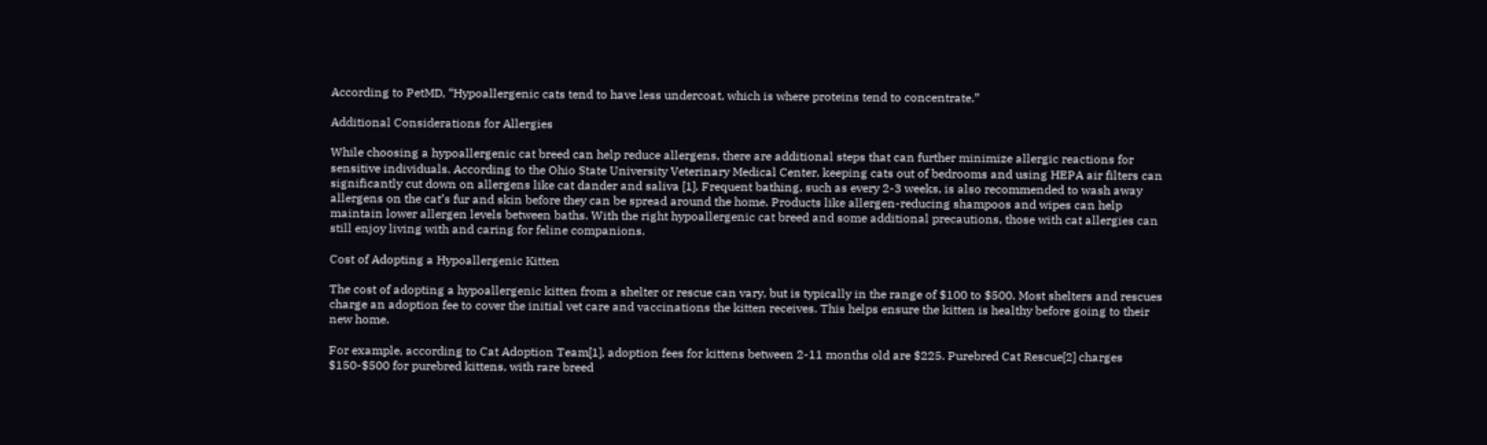According to PetMD, “Hypoallergenic cats tend to have less undercoat, which is where proteins tend to concentrate.”

Additional Considerations for Allergies

While choosing a hypoallergenic cat breed can help reduce allergens, there are additional steps that can further minimize allergic reactions for sensitive individuals. According to the Ohio State University Veterinary Medical Center, keeping cats out of bedrooms and using HEPA air filters can significantly cut down on allergens like cat dander and saliva [1]. Frequent bathing, such as every 2-3 weeks, is also recommended to wash away allergens on the cat’s fur and skin before they can be spread around the home. Products like allergen-reducing shampoos and wipes can help maintain lower allergen levels between baths. With the right hypoallergenic cat breed and some additional precautions, those with cat allergies can still enjoy living with and caring for feline companions.

Cost of Adopting a Hypoallergenic Kitten

The cost of adopting a hypoallergenic kitten from a shelter or rescue can vary, but is typically in the range of $100 to $500. Most shelters and rescues charge an adoption fee to cover the initial vet care and vaccinations the kitten receives. This helps ensure the kitten is healthy before going to their new home.

For example, according to Cat Adoption Team[1], adoption fees for kittens between 2-11 months old are $225. Purebred Cat Rescue[2] charges $150-$500 for purebred kittens, with rare breed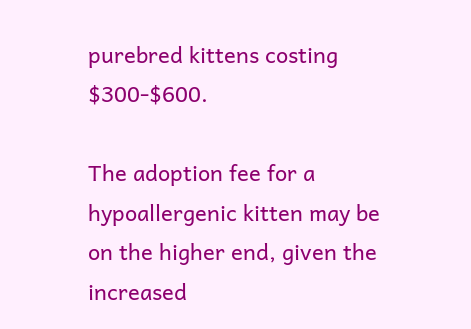purebred kittens costing $300-$600.

The adoption fee for a hypoallergenic kitten may be on the higher end, given the increased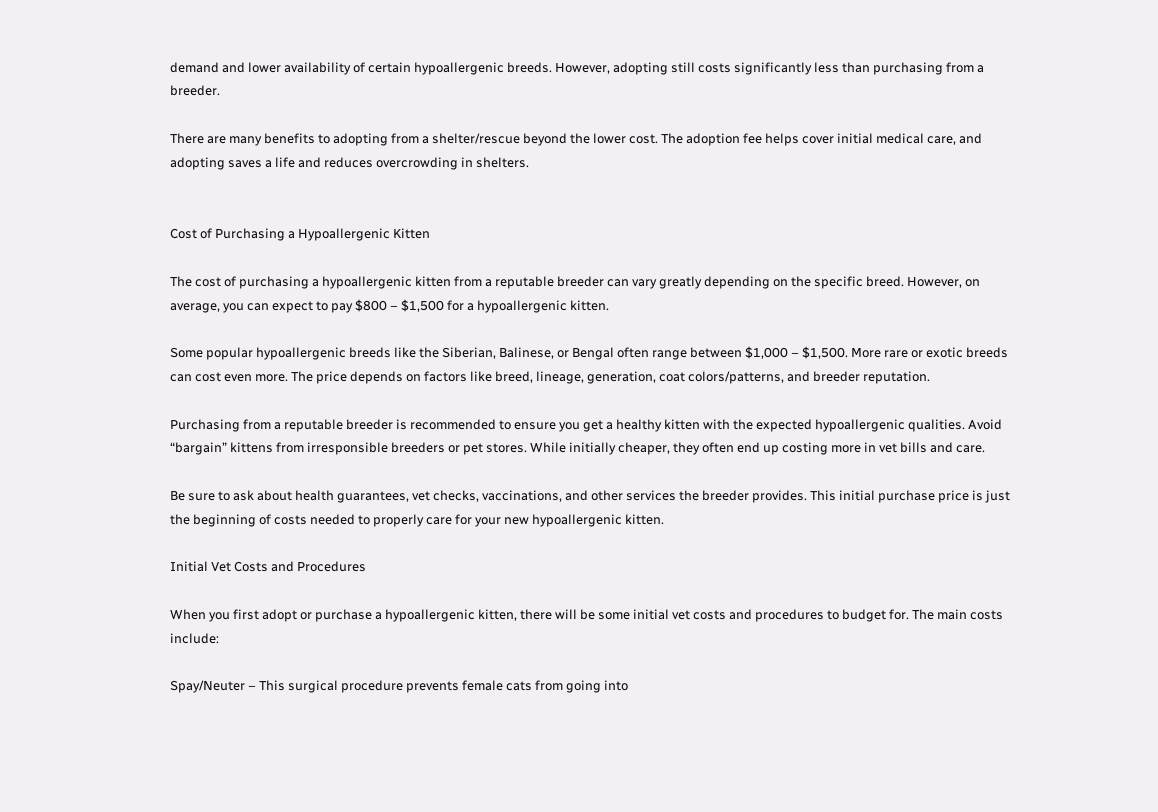demand and lower availability of certain hypoallergenic breeds. However, adopting still costs significantly less than purchasing from a breeder.

There are many benefits to adopting from a shelter/rescue beyond the lower cost. The adoption fee helps cover initial medical care, and adopting saves a life and reduces overcrowding in shelters.


Cost of Purchasing a Hypoallergenic Kitten

The cost of purchasing a hypoallergenic kitten from a reputable breeder can vary greatly depending on the specific breed. However, on average, you can expect to pay $800 – $1,500 for a hypoallergenic kitten.

Some popular hypoallergenic breeds like the Siberian, Balinese, or Bengal often range between $1,000 – $1,500. More rare or exotic breeds can cost even more. The price depends on factors like breed, lineage, generation, coat colors/patterns, and breeder reputation.

Purchasing from a reputable breeder is recommended to ensure you get a healthy kitten with the expected hypoallergenic qualities. Avoid “bargain” kittens from irresponsible breeders or pet stores. While initially cheaper, they often end up costing more in vet bills and care.

Be sure to ask about health guarantees, vet checks, vaccinations, and other services the breeder provides. This initial purchase price is just the beginning of costs needed to properly care for your new hypoallergenic kitten.

Initial Vet Costs and Procedures

When you first adopt or purchase a hypoallergenic kitten, there will be some initial vet costs and procedures to budget for. The main costs include:

Spay/Neuter – This surgical procedure prevents female cats from going into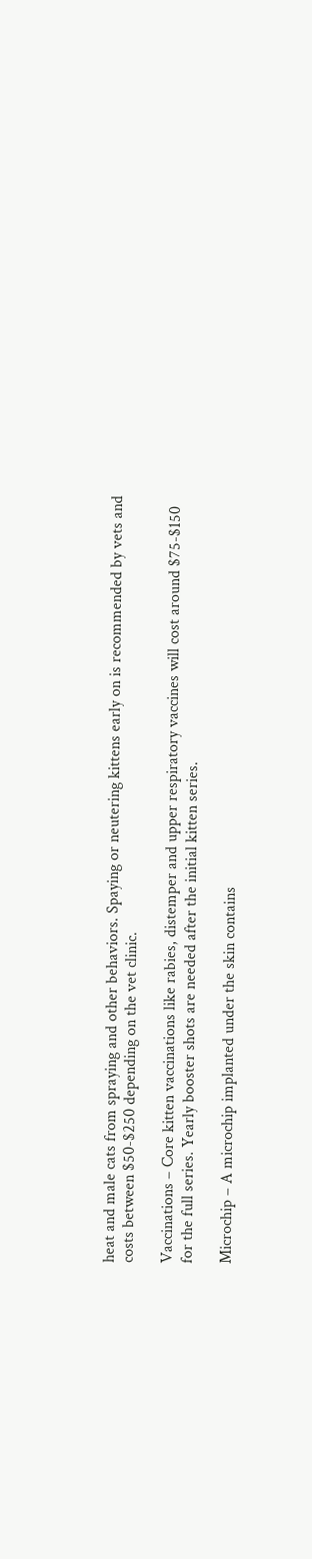heat and male cats from spraying and other behaviors. Spaying or neutering kittens early on is recommended by vets and costs between $50-$250 depending on the vet clinic.

Vaccinations – Core kitten vaccinations like rabies, distemper and upper respiratory vaccines will cost around $75-$150 for the full series. Yearly booster shots are needed after the initial kitten series.

Microchip – A microchip implanted under the skin contains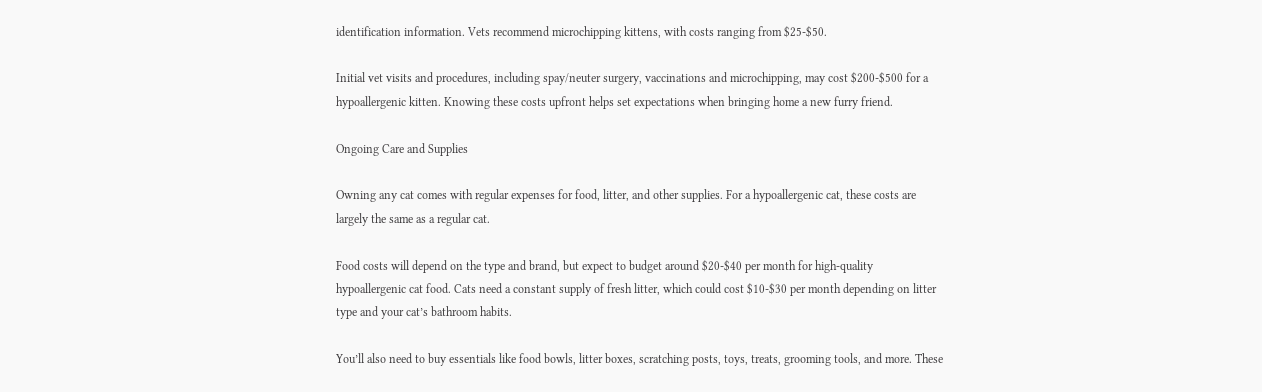identification information. Vets recommend microchipping kittens, with costs ranging from $25-$50.

Initial vet visits and procedures, including spay/neuter surgery, vaccinations and microchipping, may cost $200-$500 for a hypoallergenic kitten. Knowing these costs upfront helps set expectations when bringing home a new furry friend.

Ongoing Care and Supplies

Owning any cat comes with regular expenses for food, litter, and other supplies. For a hypoallergenic cat, these costs are largely the same as a regular cat.

Food costs will depend on the type and brand, but expect to budget around $20-$40 per month for high-quality hypoallergenic cat food. Cats need a constant supply of fresh litter, which could cost $10-$30 per month depending on litter type and your cat’s bathroom habits.

You’ll also need to buy essentials like food bowls, litter boxes, scratching posts, toys, treats, grooming tools, and more. These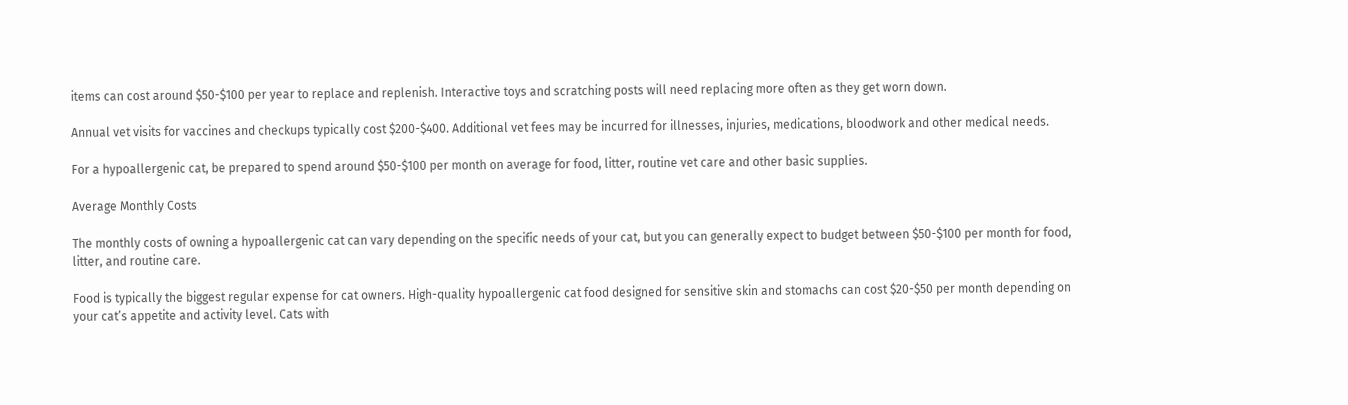items can cost around $50-$100 per year to replace and replenish. Interactive toys and scratching posts will need replacing more often as they get worn down.

Annual vet visits for vaccines and checkups typically cost $200-$400. Additional vet fees may be incurred for illnesses, injuries, medications, bloodwork and other medical needs.

For a hypoallergenic cat, be prepared to spend around $50-$100 per month on average for food, litter, routine vet care and other basic supplies.

Average Monthly Costs

The monthly costs of owning a hypoallergenic cat can vary depending on the specific needs of your cat, but you can generally expect to budget between $50-$100 per month for food, litter, and routine care.

Food is typically the biggest regular expense for cat owners. High-quality hypoallergenic cat food designed for sensitive skin and stomachs can cost $20-$50 per month depending on your cat’s appetite and activity level. Cats with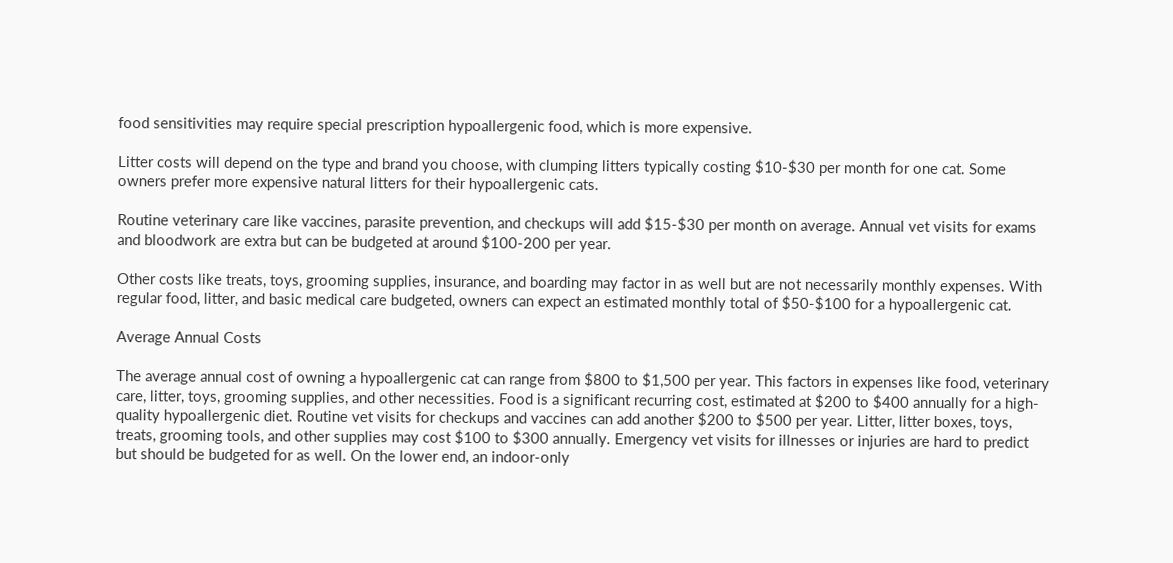food sensitivities may require special prescription hypoallergenic food, which is more expensive.

Litter costs will depend on the type and brand you choose, with clumping litters typically costing $10-$30 per month for one cat. Some owners prefer more expensive natural litters for their hypoallergenic cats.

Routine veterinary care like vaccines, parasite prevention, and checkups will add $15-$30 per month on average. Annual vet visits for exams and bloodwork are extra but can be budgeted at around $100-200 per year.

Other costs like treats, toys, grooming supplies, insurance, and boarding may factor in as well but are not necessarily monthly expenses. With regular food, litter, and basic medical care budgeted, owners can expect an estimated monthly total of $50-$100 for a hypoallergenic cat.

Average Annual Costs

The average annual cost of owning a hypoallergenic cat can range from $800 to $1,500 per year. This factors in expenses like food, veterinary care, litter, toys, grooming supplies, and other necessities. Food is a significant recurring cost, estimated at $200 to $400 annually for a high-quality hypoallergenic diet. Routine vet visits for checkups and vaccines can add another $200 to $500 per year. Litter, litter boxes, toys, treats, grooming tools, and other supplies may cost $100 to $300 annually. Emergency vet visits for illnesses or injuries are hard to predict but should be budgeted for as well. On the lower end, an indoor-only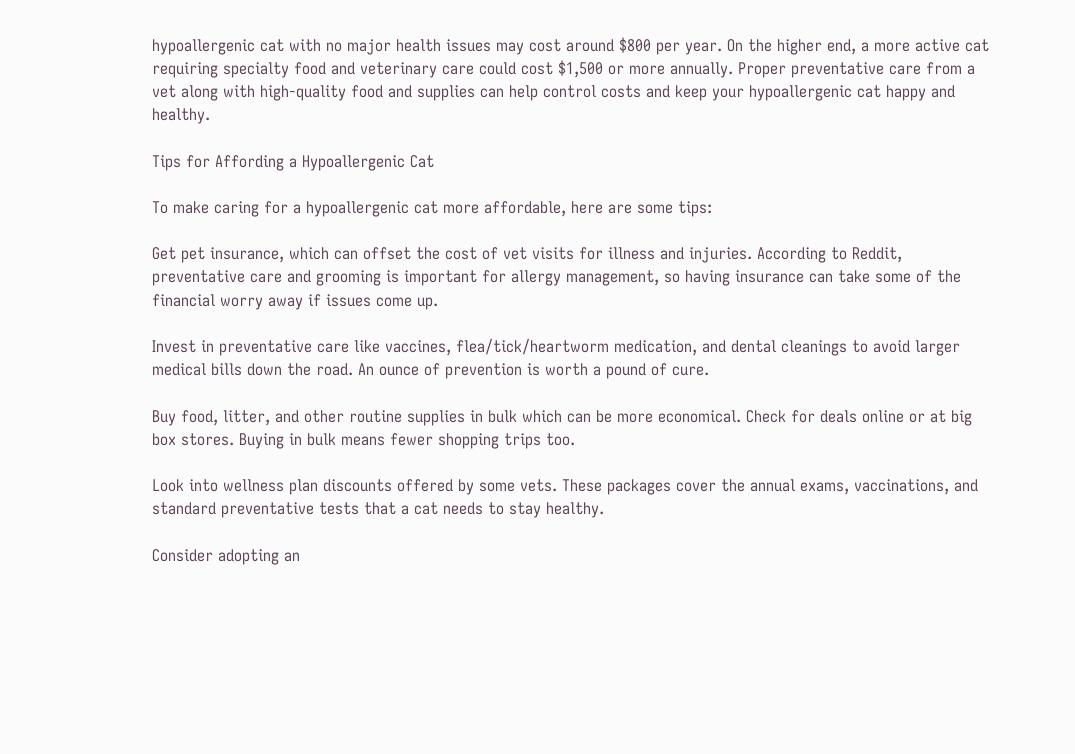hypoallergenic cat with no major health issues may cost around $800 per year. On the higher end, a more active cat requiring specialty food and veterinary care could cost $1,500 or more annually. Proper preventative care from a vet along with high-quality food and supplies can help control costs and keep your hypoallergenic cat happy and healthy.

Tips for Affording a Hypoallergenic Cat

To make caring for a hypoallergenic cat more affordable, here are some tips:

Get pet insurance, which can offset the cost of vet visits for illness and injuries. According to Reddit, preventative care and grooming is important for allergy management, so having insurance can take some of the financial worry away if issues come up.

Invest in preventative care like vaccines, flea/tick/heartworm medication, and dental cleanings to avoid larger medical bills down the road. An ounce of prevention is worth a pound of cure.

Buy food, litter, and other routine supplies in bulk which can be more economical. Check for deals online or at big box stores. Buying in bulk means fewer shopping trips too.

Look into wellness plan discounts offered by some vets. These packages cover the annual exams, vaccinations, and standard preventative tests that a cat needs to stay healthy.

Consider adopting an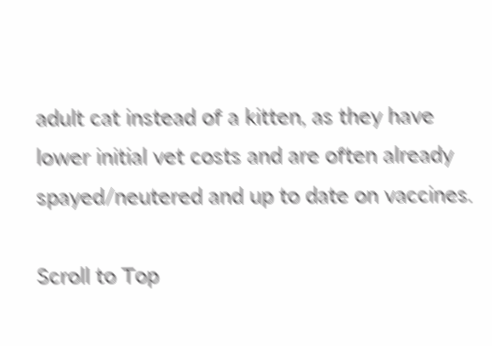adult cat instead of a kitten, as they have lower initial vet costs and are often already spayed/neutered and up to date on vaccines.

Scroll to Top